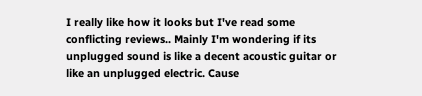I really like how it looks but I've read some conflicting reviews.. Mainly I'm wondering if its unplugged sound is like a decent acoustic guitar or like an unplugged electric. Cause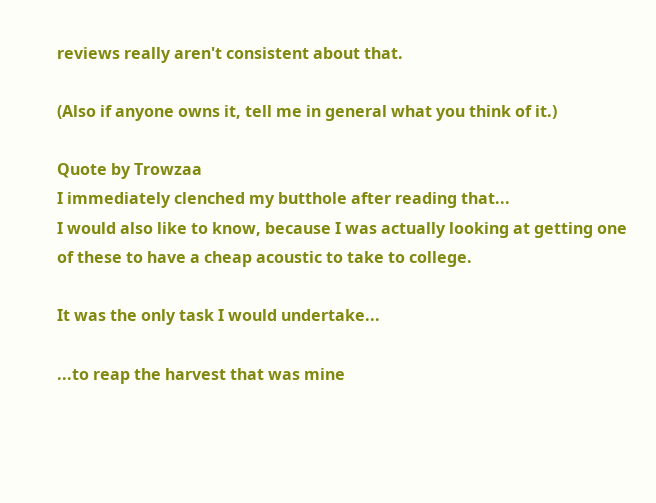reviews really aren't consistent about that.

(Also if anyone owns it, tell me in general what you think of it.)

Quote by Trowzaa
I immediately clenched my butthole after reading that...
I would also like to know, because I was actually looking at getting one of these to have a cheap acoustic to take to college.

It was the only task I would undertake...

...to reap the harvest that was mine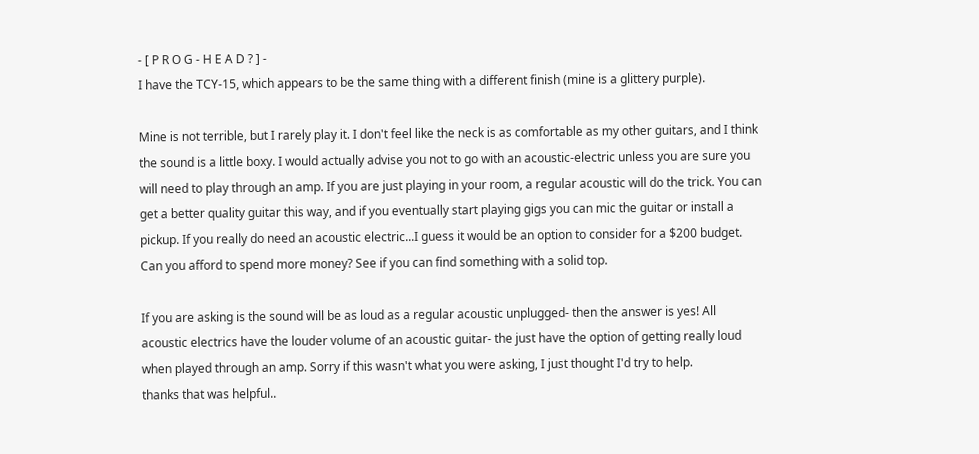- [ P R O G - H E A D ? ] -
I have the TCY-15, which appears to be the same thing with a different finish (mine is a glittery purple).

Mine is not terrible, but I rarely play it. I don't feel like the neck is as comfortable as my other guitars, and I think the sound is a little boxy. I would actually advise you not to go with an acoustic-electric unless you are sure you will need to play through an amp. If you are just playing in your room, a regular acoustic will do the trick. You can get a better quality guitar this way, and if you eventually start playing gigs you can mic the guitar or install a pickup. If you really do need an acoustic electric...I guess it would be an option to consider for a $200 budget. Can you afford to spend more money? See if you can find something with a solid top.

If you are asking is the sound will be as loud as a regular acoustic unplugged- then the answer is yes! All acoustic electrics have the louder volume of an acoustic guitar- the just have the option of getting really loud when played through an amp. Sorry if this wasn't what you were asking, I just thought I'd try to help.
thanks that was helpful..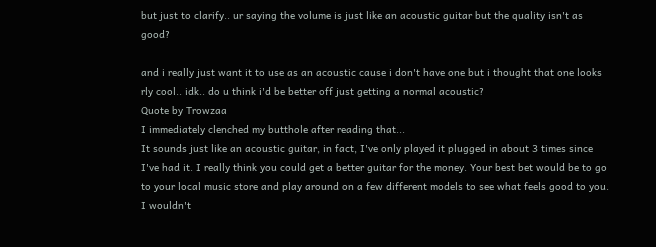but just to clarify.. ur saying the volume is just like an acoustic guitar but the quality isn't as good?

and i really just want it to use as an acoustic cause i don't have one but i thought that one looks rly cool.. idk.. do u think i'd be better off just getting a normal acoustic?
Quote by Trowzaa
I immediately clenched my butthole after reading that...
It sounds just like an acoustic guitar, in fact, I've only played it plugged in about 3 times since I've had it. I really think you could get a better guitar for the money. Your best bet would be to go to your local music store and play around on a few different models to see what feels good to you. I wouldn't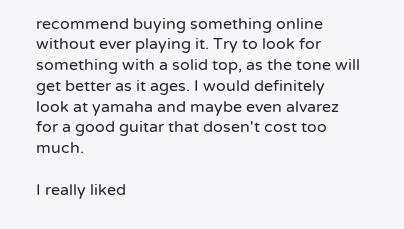recommend buying something online without ever playing it. Try to look for something with a solid top, as the tone will get better as it ages. I would definitely look at yamaha and maybe even alvarez for a good guitar that dosen't cost too much.

I really liked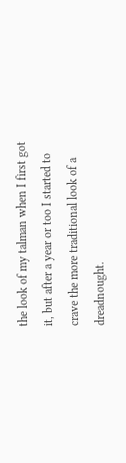the look of my talman when I first got it, but after a year or too I started to crave the more traditional look of a dreadnought.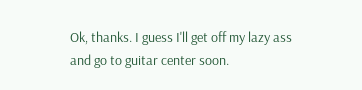Ok, thanks. I guess I'll get off my lazy ass and go to guitar center soon.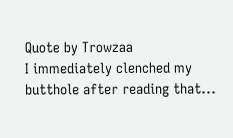Quote by Trowzaa
I immediately clenched my butthole after reading that...